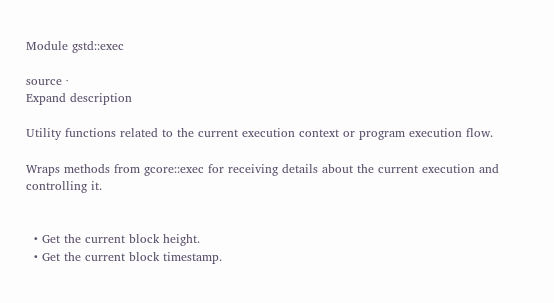Module gstd::exec

source ·
Expand description

Utility functions related to the current execution context or program execution flow.

Wraps methods from gcore::exec for receiving details about the current execution and controlling it.


  • Get the current block height.
  • Get the current block timestamp.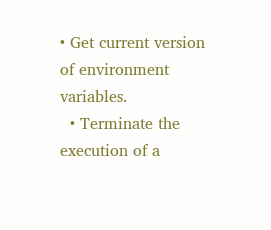• Get current version of environment variables.
  • Terminate the execution of a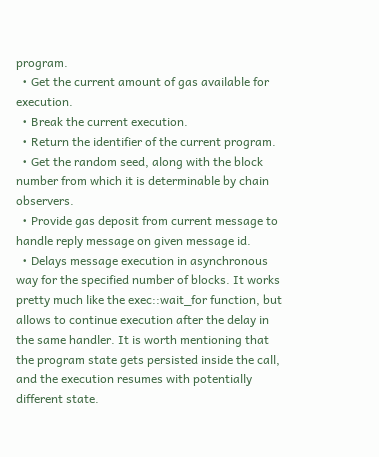program.
  • Get the current amount of gas available for execution.
  • Break the current execution.
  • Return the identifier of the current program.
  • Get the random seed, along with the block number from which it is determinable by chain observers.
  • Provide gas deposit from current message to handle reply message on given message id.
  • Delays message execution in asynchronous way for the specified number of blocks. It works pretty much like the exec::wait_for function, but allows to continue execution after the delay in the same handler. It is worth mentioning that the program state gets persisted inside the call, and the execution resumes with potentially different state.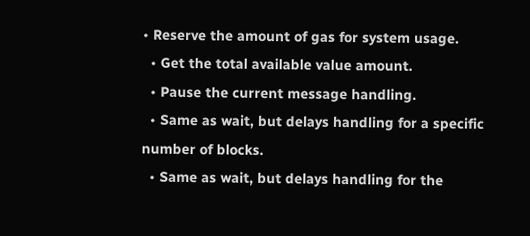• Reserve the amount of gas for system usage.
  • Get the total available value amount.
  • Pause the current message handling.
  • Same as wait, but delays handling for a specific number of blocks.
  • Same as wait, but delays handling for the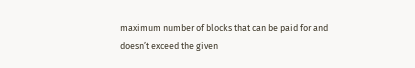maximum number of blocks that can be paid for and doesn’t exceed the given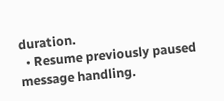duration.
  • Resume previously paused message handling.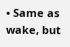• Same as wake, but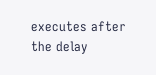executes after the delay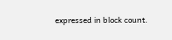expressed in block count.